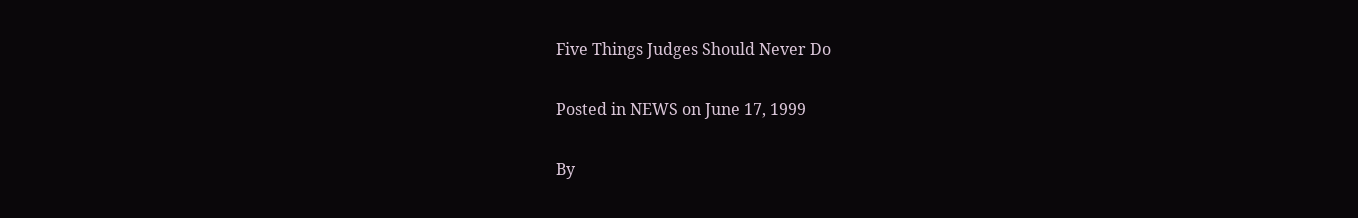Five Things Judges Should Never Do

Posted in NEWS on June 17, 1999

By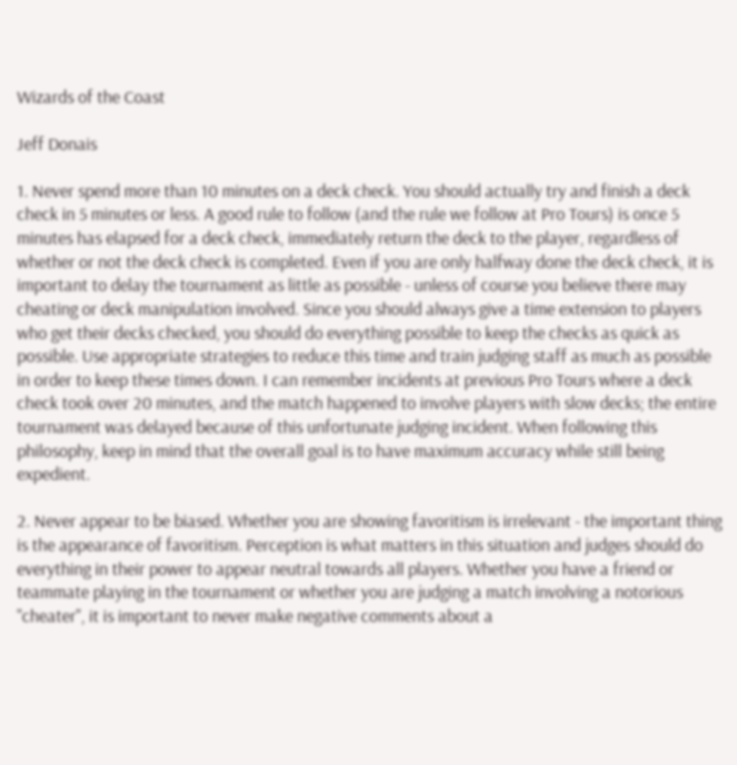Wizards of the Coast

Jeff Donais

1. Never spend more than 10 minutes on a deck check. You should actually try and finish a deck check in 5 minutes or less. A good rule to follow (and the rule we follow at Pro Tours) is once 5 minutes has elapsed for a deck check, immediately return the deck to the player, regardless of whether or not the deck check is completed. Even if you are only halfway done the deck check, it is important to delay the tournament as little as possible - unless of course you believe there may cheating or deck manipulation involved. Since you should always give a time extension to players who get their decks checked, you should do everything possible to keep the checks as quick as possible. Use appropriate strategies to reduce this time and train judging staff as much as possible in order to keep these times down. I can remember incidents at previous Pro Tours where a deck check took over 20 minutes, and the match happened to involve players with slow decks; the entire tournament was delayed because of this unfortunate judging incident. When following this philosophy, keep in mind that the overall goal is to have maximum accuracy while still being expedient.

2. Never appear to be biased. Whether you are showing favoritism is irrelevant - the important thing is the appearance of favoritism. Perception is what matters in this situation and judges should do everything in their power to appear neutral towards all players. Whether you have a friend or teammate playing in the tournament or whether you are judging a match involving a notorious "cheater", it is important to never make negative comments about a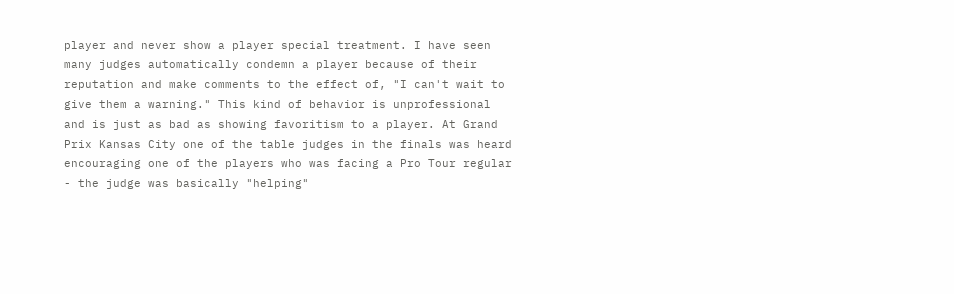player and never show a player special treatment. I have seen many judges automatically condemn a player because of their reputation and make comments to the effect of, "I can't wait to give them a warning." This kind of behavior is unprofessional and is just as bad as showing favoritism to a player. At Grand Prix Kansas City one of the table judges in the finals was heard encouraging one of the players who was facing a Pro Tour regular - the judge was basically "helping"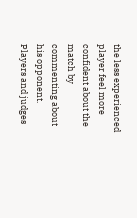the less experienced player feel more confident about the match by commenting about his opponent. Players and judges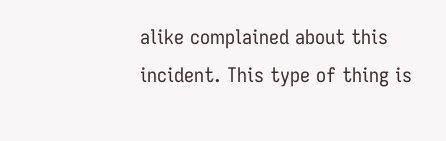alike complained about this incident. This type of thing is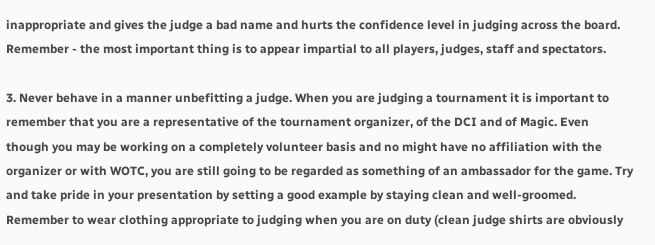inappropriate and gives the judge a bad name and hurts the confidence level in judging across the board. Remember - the most important thing is to appear impartial to all players, judges, staff and spectators.

3. Never behave in a manner unbefitting a judge. When you are judging a tournament it is important to remember that you are a representative of the tournament organizer, of the DCI and of Magic. Even though you may be working on a completely volunteer basis and no might have no affiliation with the organizer or with WOTC, you are still going to be regarded as something of an ambassador for the game. Try and take pride in your presentation by setting a good example by staying clean and well-groomed. Remember to wear clothing appropriate to judging when you are on duty (clean judge shirts are obviously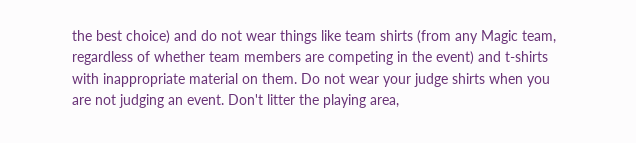the best choice) and do not wear things like team shirts (from any Magic team, regardless of whether team members are competing in the event) and t-shirts with inappropriate material on them. Do not wear your judge shirts when you are not judging an event. Don't litter the playing area,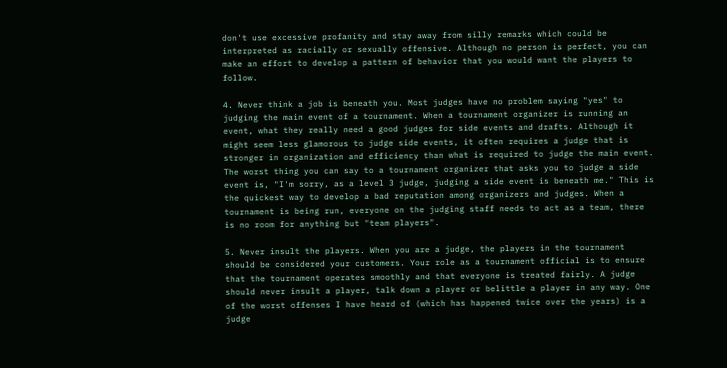don't use excessive profanity and stay away from silly remarks which could be interpreted as racially or sexually offensive. Although no person is perfect, you can make an effort to develop a pattern of behavior that you would want the players to follow.

4. Never think a job is beneath you. Most judges have no problem saying "yes" to judging the main event of a tournament. When a tournament organizer is running an event, what they really need a good judges for side events and drafts. Although it might seem less glamorous to judge side events, it often requires a judge that is stronger in organization and efficiency than what is required to judge the main event. The worst thing you can say to a tournament organizer that asks you to judge a side event is, "I'm sorry, as a level 3 judge, judging a side event is beneath me." This is the quickest way to develop a bad reputation among organizers and judges. When a tournament is being run, everyone on the judging staff needs to act as a team, there is no room for anything but "team players".

5. Never insult the players. When you are a judge, the players in the tournament should be considered your customers. Your role as a tournament official is to ensure that the tournament operates smoothly and that everyone is treated fairly. A judge should never insult a player, talk down a player or belittle a player in any way. One of the worst offenses I have heard of (which has happened twice over the years) is a judge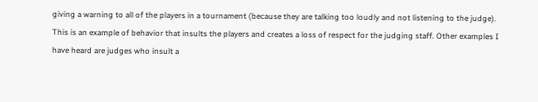giving a warning to all of the players in a tournament (because they are talking too loudly and not listening to the judge). This is an example of behavior that insults the players and creates a loss of respect for the judging staff. Other examples I have heard are judges who insult a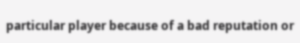particular player because of a bad reputation or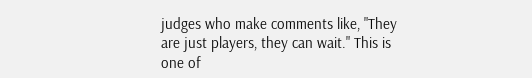judges who make comments like, "They are just players, they can wait." This is one of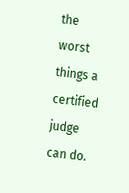the worst things a certified judge can do.